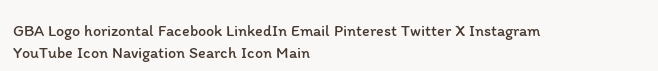GBA Logo horizontal Facebook LinkedIn Email Pinterest Twitter X Instagram YouTube Icon Navigation Search Icon Main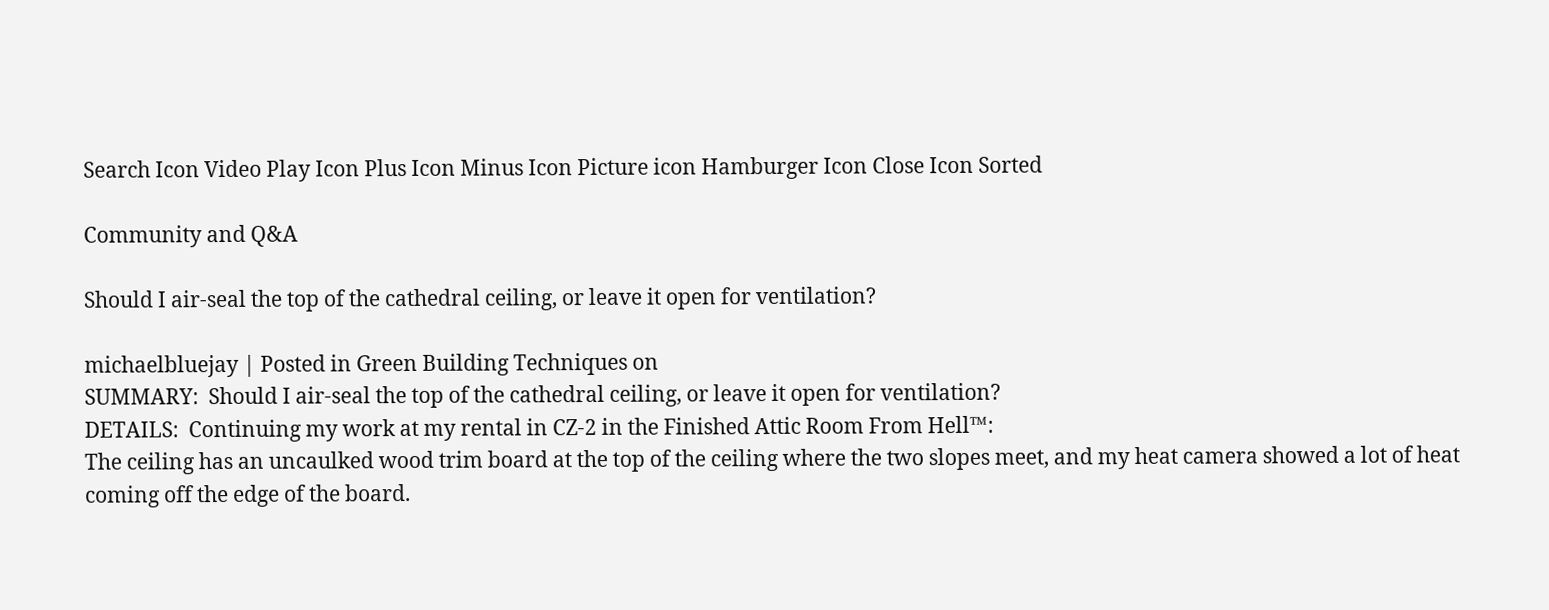Search Icon Video Play Icon Plus Icon Minus Icon Picture icon Hamburger Icon Close Icon Sorted

Community and Q&A

Should I air-seal the top of the cathedral ceiling, or leave it open for ventilation?

michaelbluejay | Posted in Green Building Techniques on
SUMMARY:  Should I air-seal the top of the cathedral ceiling, or leave it open for ventilation?
DETAILS:  Continuing my work at my rental in CZ-2 in the Finished Attic Room From Hell™:
The ceiling has an uncaulked wood trim board at the top of the ceiling where the two slopes meet, and my heat camera showed a lot of heat coming off the edge of the board.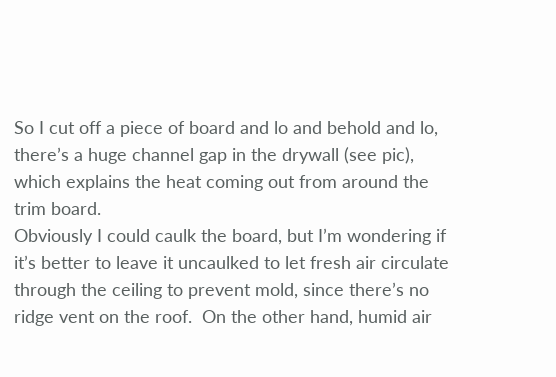So I cut off a piece of board and lo and behold and lo, there’s a huge channel gap in the drywall (see pic), which explains the heat coming out from around the trim board.
Obviously I could caulk the board, but I’m wondering if it’s better to leave it uncaulked to let fresh air circulate through the ceiling to prevent mold, since there’s no ridge vent on the roof.  On the other hand, humid air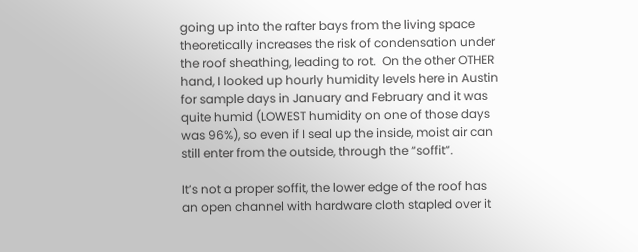going up into the rafter bays from the living space theoretically increases the risk of condensation under the roof sheathing, leading to rot.  On the other OTHER hand, I looked up hourly humidity levels here in Austin for sample days in January and February and it was quite humid (LOWEST humidity on one of those days was 96%), so even if I seal up the inside, moist air can still enter from the outside, through the “soffit”.

It’s not a proper soffit, the lower edge of the roof has an open channel with hardware cloth stapled over it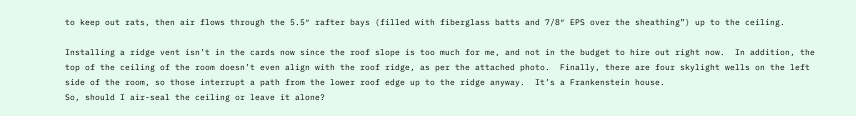to keep out rats, then air flows through the 5.5″ rafter bays (filled with fiberglass batts and 7/8″ EPS over the sheathing”) up to the ceiling.

Installing a ridge vent isn’t in the cards now since the roof slope is too much for me, and not in the budget to hire out right now.  In addition, the top of the ceiling of the room doesn’t even align with the roof ridge, as per the attached photo.  Finally, there are four skylight wells on the left side of the room, so those interrupt a path from the lower roof edge up to the ridge anyway.  It’s a Frankenstein house.
So, should I air-seal the ceiling or leave it alone?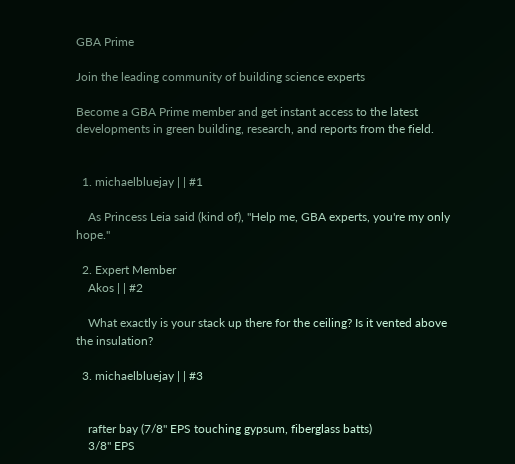GBA Prime

Join the leading community of building science experts

Become a GBA Prime member and get instant access to the latest developments in green building, research, and reports from the field.


  1. michaelbluejay | | #1

    As Princess Leia said (kind of), "Help me, GBA experts, you're my only hope."

  2. Expert Member
    Akos | | #2

    What exactly is your stack up there for the ceiling? Is it vented above the insulation?

  3. michaelbluejay | | #3


    rafter bay (7/8" EPS touching gypsum, fiberglass batts)
    3/8" EPS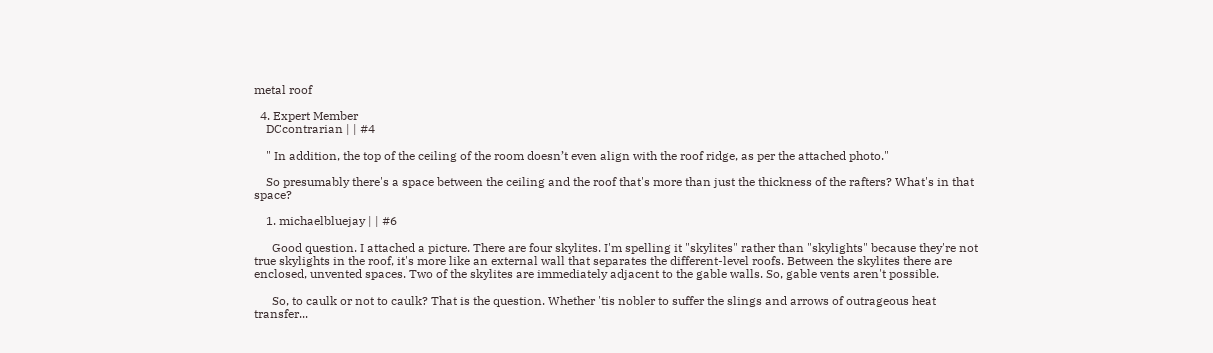metal roof

  4. Expert Member
    DCcontrarian | | #4

    " In addition, the top of the ceiling of the room doesn’t even align with the roof ridge, as per the attached photo."

    So presumably there's a space between the ceiling and the roof that's more than just the thickness of the rafters? What's in that space?

    1. michaelbluejay | | #6

      Good question. I attached a picture. There are four skylites. I'm spelling it "skylites" rather than "skylights" because they're not true skylights in the roof, it's more like an external wall that separates the different-level roofs. Between the skylites there are enclosed, unvented spaces. Two of the skylites are immediately adjacent to the gable walls. So, gable vents aren't possible.

      So, to caulk or not to caulk? That is the question. Whether 'tis nobler to suffer the slings and arrows of outrageous heat transfer...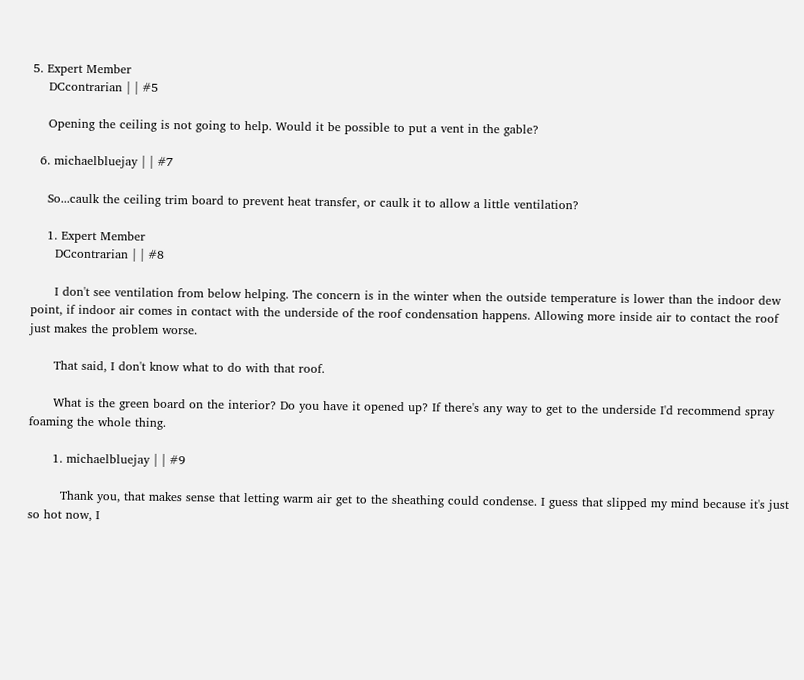5. Expert Member
    DCcontrarian | | #5

    Opening the ceiling is not going to help. Would it be possible to put a vent in the gable?

  6. michaelbluejay | | #7

    So...caulk the ceiling trim board to prevent heat transfer, or caulk it to allow a little ventilation?

    1. Expert Member
      DCcontrarian | | #8

      I don't see ventilation from below helping. The concern is in the winter when the outside temperature is lower than the indoor dew point, if indoor air comes in contact with the underside of the roof condensation happens. Allowing more inside air to contact the roof just makes the problem worse.

      That said, I don't know what to do with that roof.

      What is the green board on the interior? Do you have it opened up? If there's any way to get to the underside I'd recommend spray foaming the whole thing.

      1. michaelbluejay | | #9

        Thank you, that makes sense that letting warm air get to the sheathing could condense. I guess that slipped my mind because it's just so hot now, I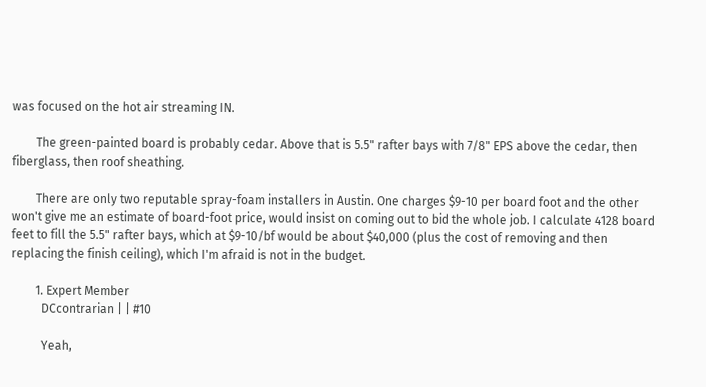was focused on the hot air streaming IN.

        The green-painted board is probably cedar. Above that is 5.5" rafter bays with 7/8" EPS above the cedar, then fiberglass, then roof sheathing.

        There are only two reputable spray-foam installers in Austin. One charges $9-10 per board foot and the other won't give me an estimate of board-foot price, would insist on coming out to bid the whole job. I calculate 4128 board feet to fill the 5.5" rafter bays, which at $9-10/bf would be about $40,000 (plus the cost of removing and then replacing the finish ceiling), which I'm afraid is not in the budget.

        1. Expert Member
          DCcontrarian | | #10

          Yeah,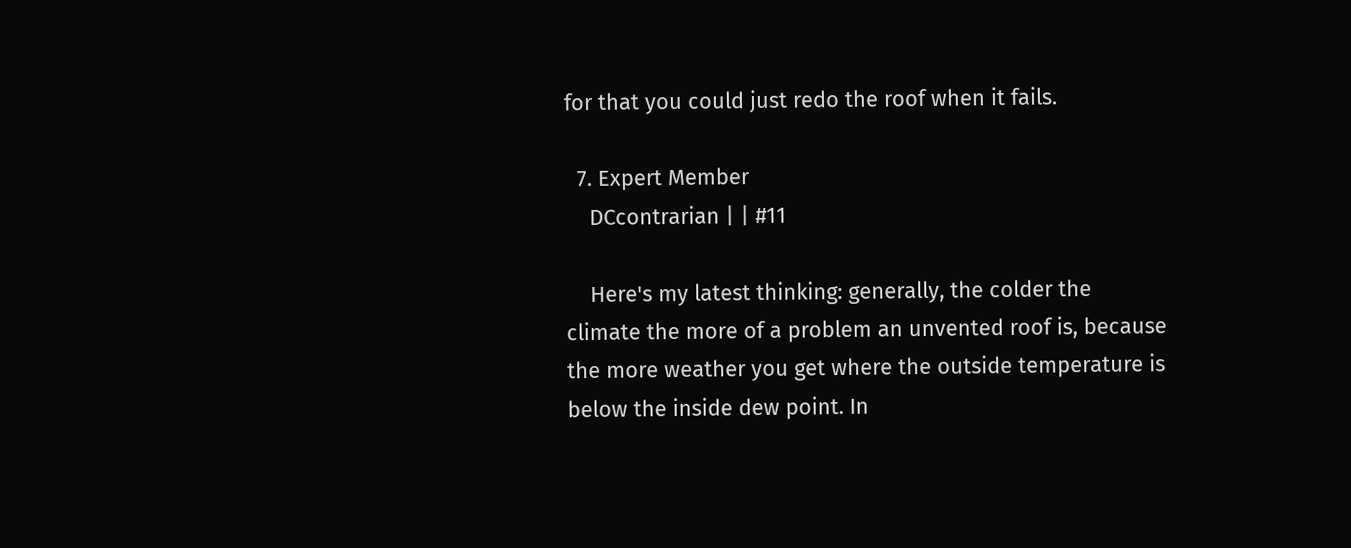for that you could just redo the roof when it fails.

  7. Expert Member
    DCcontrarian | | #11

    Here's my latest thinking: generally, the colder the climate the more of a problem an unvented roof is, because the more weather you get where the outside temperature is below the inside dew point. In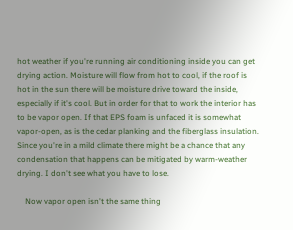hot weather if you're running air conditioning inside you can get drying action. Moisture will flow from hot to cool, if the roof is hot in the sun there will be moisture drive toward the inside, especially if it's cool. But in order for that to work the interior has to be vapor open. If that EPS foam is unfaced it is somewhat vapor-open, as is the cedar planking and the fiberglass insulation. Since you're in a mild climate there might be a chance that any condensation that happens can be mitigated by warm-weather drying. I don't see what you have to lose.

    Now vapor open isn't the same thing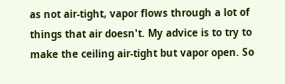as not air-tight, vapor flows through a lot of things that air doesn't. My advice is to try to make the ceiling air-tight but vapor open. So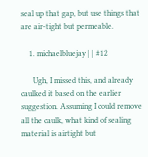seal up that gap, but use things that are air-tight but permeable.

    1. michaelbluejay | | #12

      Ugh, I missed this, and already caulked it based on the earlier suggestion. Assuming I could remove all the caulk, what kind of sealing material is airtight but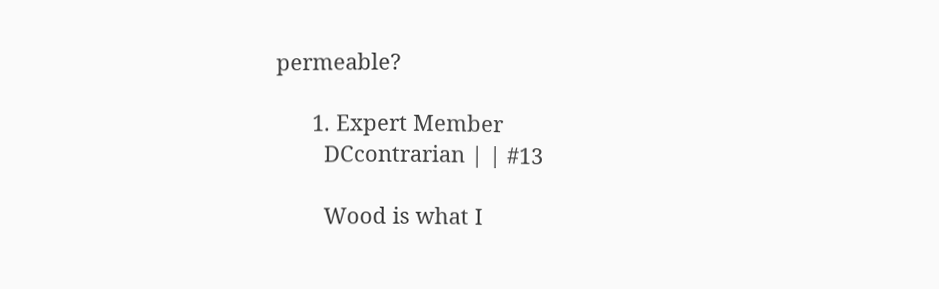permeable?

      1. Expert Member
        DCcontrarian | | #13

        Wood is what I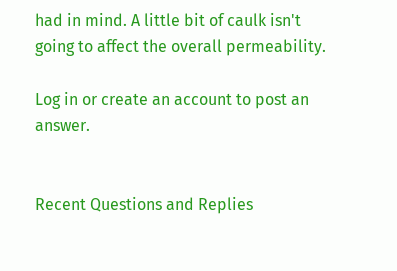had in mind. A little bit of caulk isn't going to affect the overall permeability.

Log in or create an account to post an answer.


Recent Questions and Replies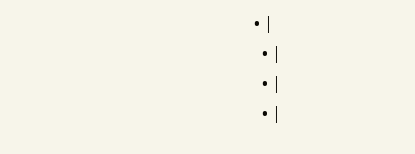• |
  • |
  • |
  • |